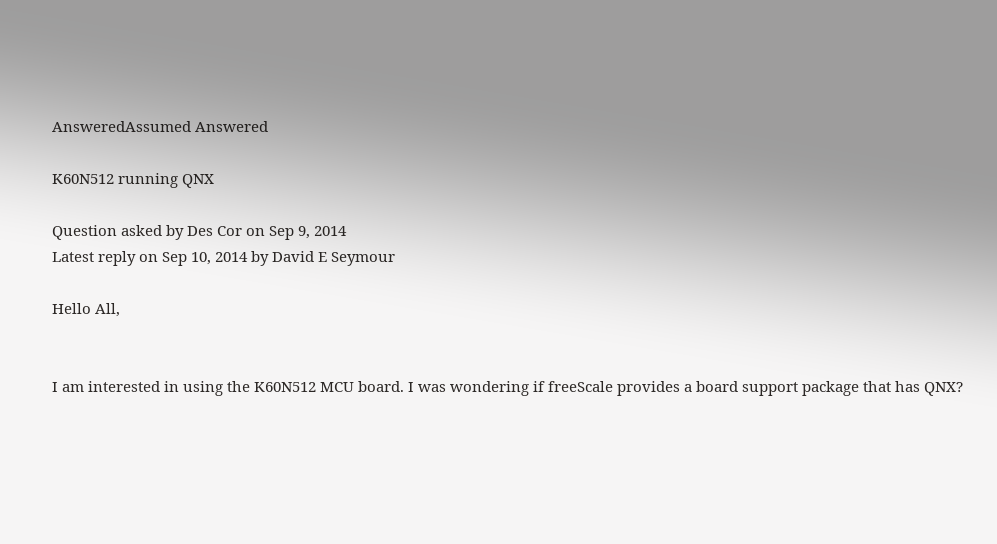AnsweredAssumed Answered

K60N512 running QNX

Question asked by Des Cor on Sep 9, 2014
Latest reply on Sep 10, 2014 by David E Seymour

Hello All,


I am interested in using the K60N512 MCU board. I was wondering if freeScale provides a board support package that has QNX?